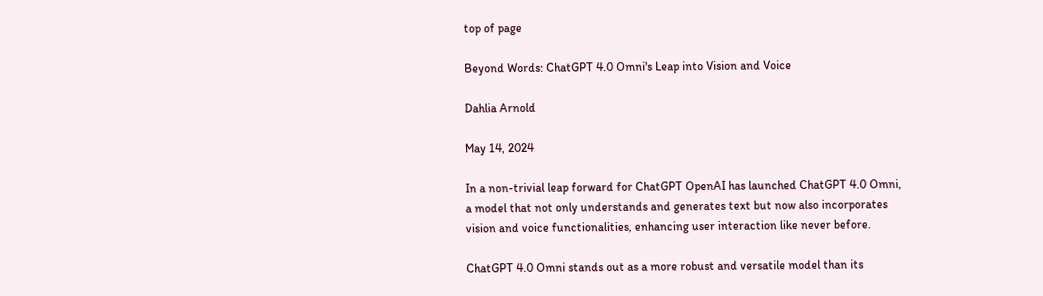top of page

Beyond Words: ChatGPT 4.0 Omni's Leap into Vision and Voice

Dahlia Arnold

May 14, 2024

In a non-trivial leap forward for ChatGPT OpenAI has launched ChatGPT 4.0 Omni, a model that not only understands and generates text but now also incorporates vision and voice functionalities, enhancing user interaction like never before.

ChatGPT 4.0 Omni stands out as a more robust and versatile model than its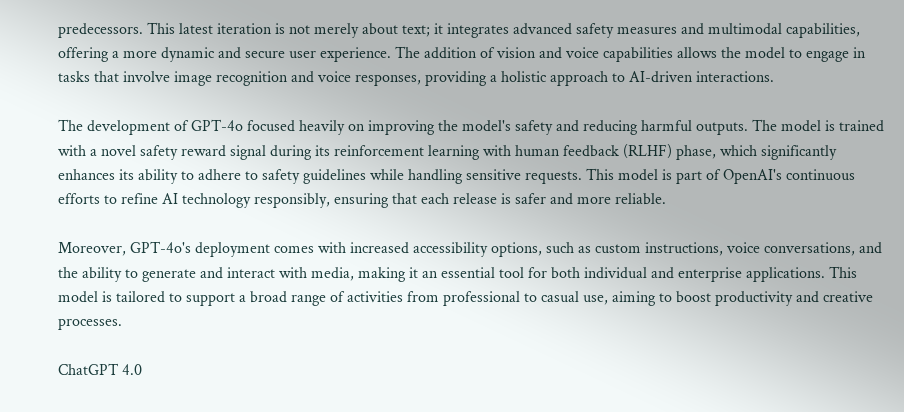predecessors. This latest iteration is not merely about text; it integrates advanced safety measures and multimodal capabilities, offering a more dynamic and secure user experience. The addition of vision and voice capabilities allows the model to engage in tasks that involve image recognition and voice responses, providing a holistic approach to AI-driven interactions.

The development of GPT-4o focused heavily on improving the model's safety and reducing harmful outputs. The model is trained with a novel safety reward signal during its reinforcement learning with human feedback (RLHF) phase, which significantly enhances its ability to adhere to safety guidelines while handling sensitive requests. This model is part of OpenAI's continuous efforts to refine AI technology responsibly, ensuring that each release is safer and more reliable.

Moreover, GPT-4o's deployment comes with increased accessibility options, such as custom instructions, voice conversations, and the ability to generate and interact with media, making it an essential tool for both individual and enterprise applications. This model is tailored to support a broad range of activities from professional to casual use, aiming to boost productivity and creative processes.

ChatGPT 4.0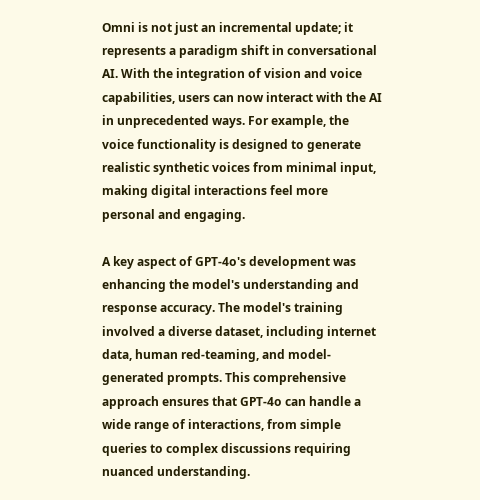Omni is not just an incremental update; it represents a paradigm shift in conversational AI. With the integration of vision and voice capabilities, users can now interact with the AI in unprecedented ways. For example, the voice functionality is designed to generate realistic synthetic voices from minimal input, making digital interactions feel more personal and engaging.

A key aspect of GPT-4o's development was enhancing the model's understanding and response accuracy. The model's training involved a diverse dataset, including internet data, human red-teaming, and model-generated prompts. This comprehensive approach ensures that GPT-4o can handle a wide range of interactions, from simple queries to complex discussions requiring nuanced understanding.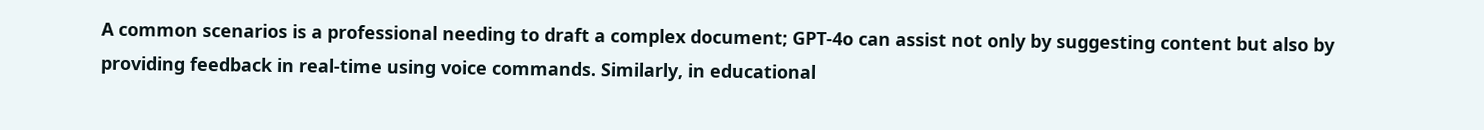A common scenarios is a professional needing to draft a complex document; GPT-4o can assist not only by suggesting content but also by providing feedback in real-time using voice commands. Similarly, in educational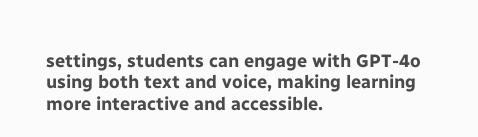settings, students can engage with GPT-4o using both text and voice, making learning more interactive and accessible.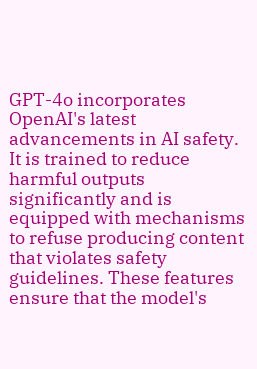GPT-4o incorporates OpenAI's latest advancements in AI safety. It is trained to reduce harmful outputs significantly and is equipped with mechanisms to refuse producing content that violates safety guidelines. These features ensure that the model's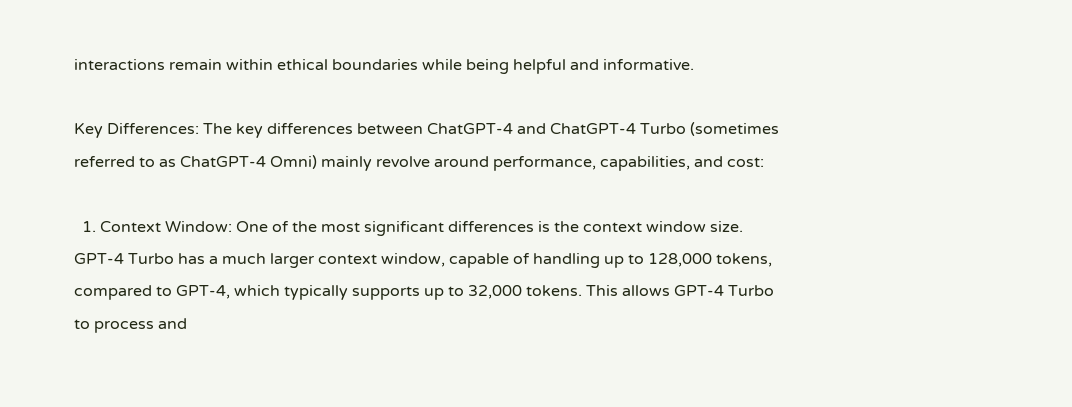interactions remain within ethical boundaries while being helpful and informative.

Key Differences: The key differences between ChatGPT-4 and ChatGPT-4 Turbo (sometimes referred to as ChatGPT-4 Omni) mainly revolve around performance, capabilities, and cost:

  1. Context Window: One of the most significant differences is the context window size. GPT-4 Turbo has a much larger context window, capable of handling up to 128,000 tokens, compared to GPT-4, which typically supports up to 32,000 tokens. This allows GPT-4 Turbo to process and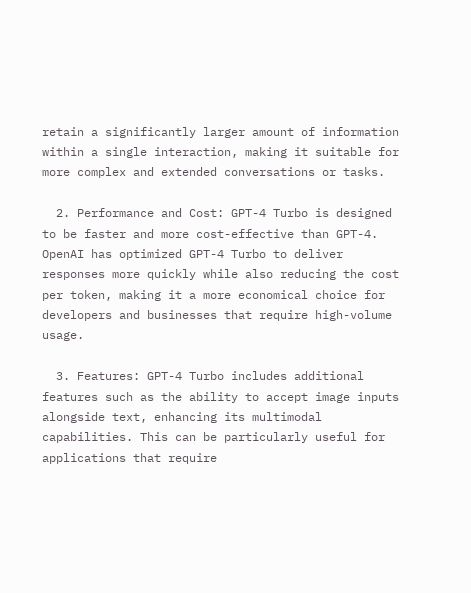retain a significantly larger amount of information within a single interaction, making it suitable for more complex and extended conversations or tasks.

  2. Performance and Cost: GPT-4 Turbo is designed to be faster and more cost-effective than GPT-4. OpenAI has optimized GPT-4 Turbo to deliver responses more quickly while also reducing the cost per token, making it a more economical choice for developers and businesses that require high-volume usage.

  3. Features: GPT-4 Turbo includes additional features such as the ability to accept image inputs alongside text, enhancing its multimodal capabilities. This can be particularly useful for applications that require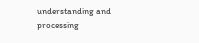understanding and processing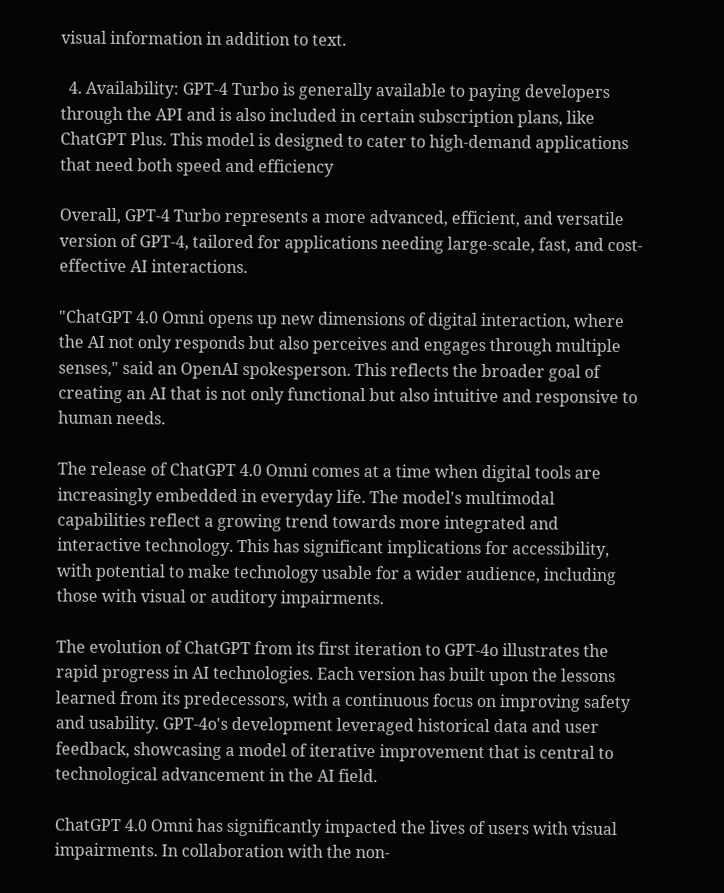visual information in addition to text.

  4. Availability: GPT-4 Turbo is generally available to paying developers through the API and is also included in certain subscription plans, like ChatGPT Plus. This model is designed to cater to high-demand applications that need both speed and efficiency

Overall, GPT-4 Turbo represents a more advanced, efficient, and versatile version of GPT-4, tailored for applications needing large-scale, fast, and cost-effective AI interactions.

"ChatGPT 4.0 Omni opens up new dimensions of digital interaction, where the AI not only responds but also perceives and engages through multiple senses," said an OpenAI spokesperson. This reflects the broader goal of creating an AI that is not only functional but also intuitive and responsive to human needs.

The release of ChatGPT 4.0 Omni comes at a time when digital tools are increasingly embedded in everyday life. The model's multimodal capabilities reflect a growing trend towards more integrated and interactive technology. This has significant implications for accessibility, with potential to make technology usable for a wider audience, including those with visual or auditory impairments.

The evolution of ChatGPT from its first iteration to GPT-4o illustrates the rapid progress in AI technologies. Each version has built upon the lessons learned from its predecessors, with a continuous focus on improving safety and usability. GPT-4o's development leveraged historical data and user feedback, showcasing a model of iterative improvement that is central to technological advancement in the AI field.

ChatGPT 4.0 Omni has significantly impacted the lives of users with visual impairments. In collaboration with the non-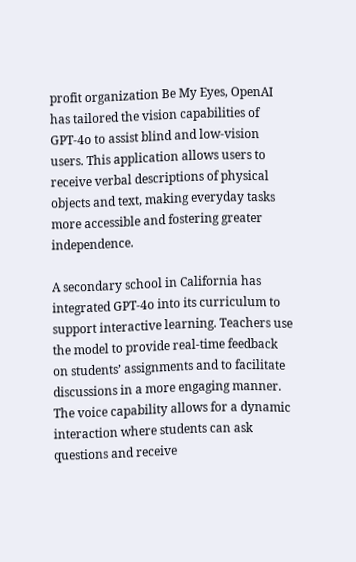profit organization Be My Eyes, OpenAI has tailored the vision capabilities of GPT-4o to assist blind and low-vision users. This application allows users to receive verbal descriptions of physical objects and text, making everyday tasks more accessible and fostering greater independence.

A secondary school in California has integrated GPT-4o into its curriculum to support interactive learning. Teachers use the model to provide real-time feedback on students’ assignments and to facilitate discussions in a more engaging manner. The voice capability allows for a dynamic interaction where students can ask questions and receive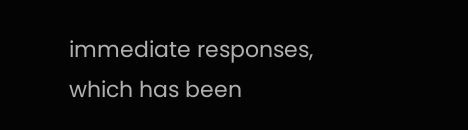immediate responses, which has been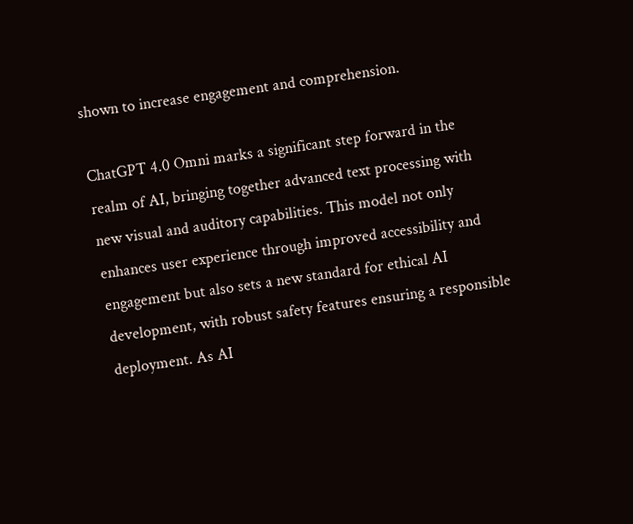shown to increase engagement and comprehension.

ChatGPT 4.0 Omni marks a significant step forward in the realm of AI, bringing together advanced text processing with new visual and auditory capabilities. This model not only enhances user experience through improved accessibility and engagement but also sets a new standard for ethical AI development, with robust safety features ensuring a responsible deployment. As AI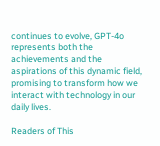continues to evolve, GPT-4o represents both the achievements and the aspirations of this dynamic field, promising to transform how we interact with technology in our daily lives.

Readers of This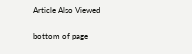Article Also Viewed

bottom of page